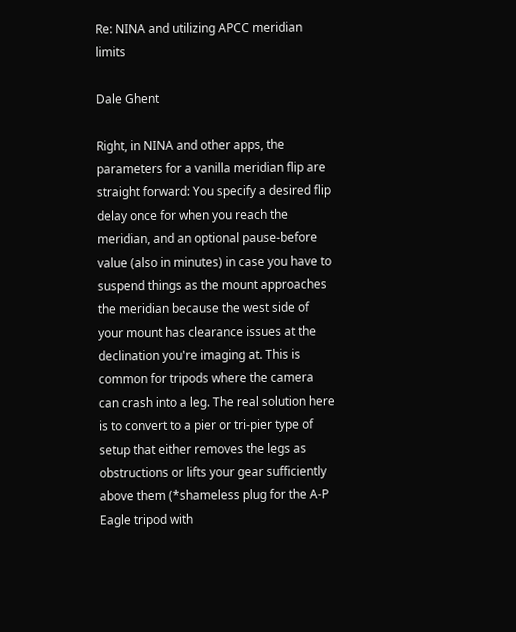Re: NINA and utilizing APCC meridian limits

Dale Ghent

Right, in NINA and other apps, the parameters for a vanilla meridian flip are straight forward: You specify a desired flip delay once for when you reach the meridian, and an optional pause-before value (also in minutes) in case you have to suspend things as the mount approaches the meridian because the west side of your mount has clearance issues at the declination you're imaging at. This is common for tripods where the camera can crash into a leg. The real solution here is to convert to a pier or tri-pier type of setup that either removes the legs as obstructions or lifts your gear sufficiently above them (*shameless plug for the A-P Eagle tripod with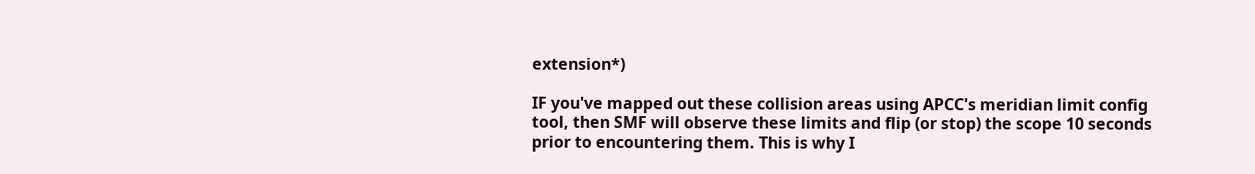extension*)

IF you've mapped out these collision areas using APCC's meridian limit config tool, then SMF will observe these limits and flip (or stop) the scope 10 seconds prior to encountering them. This is why I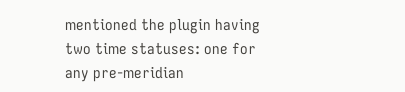mentioned the plugin having two time statuses: one for any pre-meridian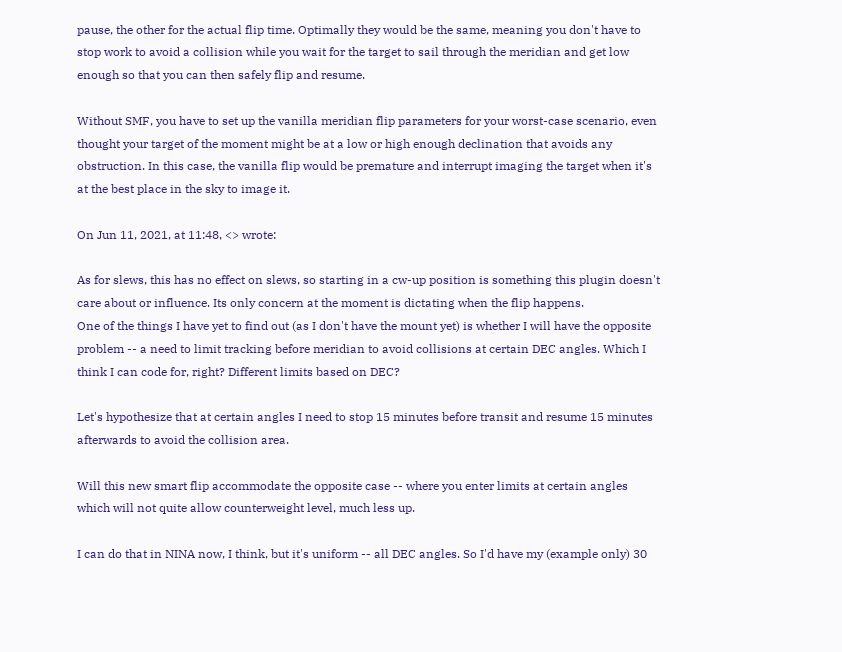pause, the other for the actual flip time. Optimally they would be the same, meaning you don't have to stop work to avoid a collision while you wait for the target to sail through the meridian and get low enough so that you can then safely flip and resume.

Without SMF, you have to set up the vanilla meridian flip parameters for your worst-case scenario, even thought your target of the moment might be at a low or high enough declination that avoids any obstruction. In this case, the vanilla flip would be premature and interrupt imaging the target when it's at the best place in the sky to image it.

On Jun 11, 2021, at 11:48, <> wrote:

As for slews, this has no effect on slews, so starting in a cw-up position is something this plugin doesn't care about or influence. Its only concern at the moment is dictating when the flip happens.
One of the things I have yet to find out (as I don't have the mount yet) is whether I will have the opposite problem -- a need to limit tracking before meridian to avoid collisions at certain DEC angles. Which I think I can code for, right? Different limits based on DEC?

Let's hypothesize that at certain angles I need to stop 15 minutes before transit and resume 15 minutes afterwards to avoid the collision area.

Will this new smart flip accommodate the opposite case -- where you enter limits at certain angles which will not quite allow counterweight level, much less up.

I can do that in NINA now, I think, but it's uniform -- all DEC angles. So I'd have my (example only) 30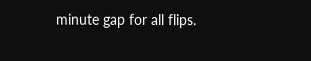minute gap for all flips.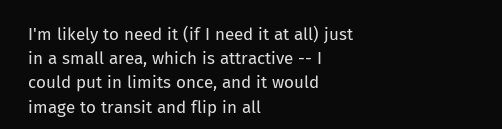I'm likely to need it (if I need it at all) just in a small area, which is attractive -- I could put in limits once, and it would image to transit and flip in all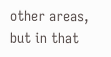other areas, but in that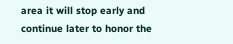area it will stop early and continue later to honor the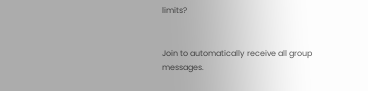limits?


Join to automatically receive all group messages.